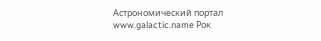Астрономический портал www.galactic.name Рок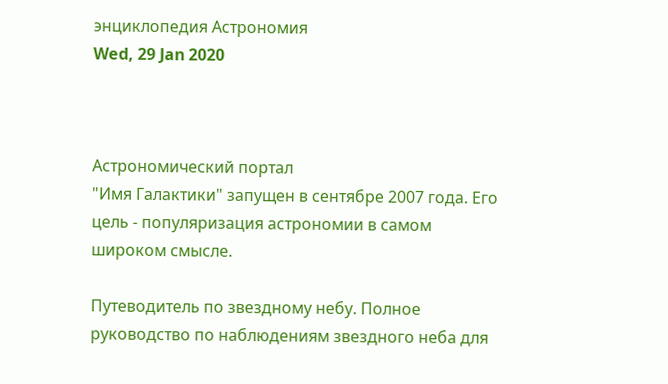энциклопедия Астрономия
Wed, 29 Jan 2020



Астрономический портал
"Имя Галактики" запущен в сентябре 2007 года. Его цель - популяризация астрономии в самом широком смысле.

Путеводитель по звездному небу. Полное руководство по наблюдениям звездного неба для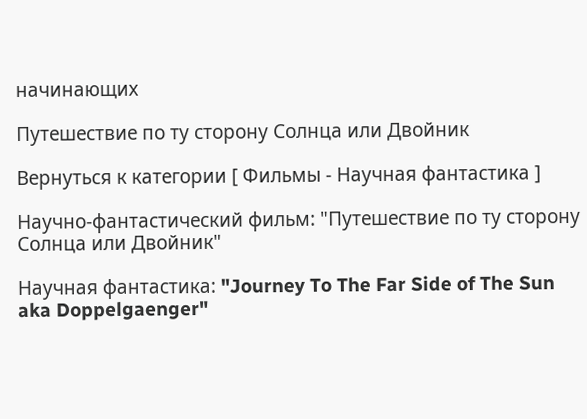начинающих

Путешествие по ту сторону Солнца или Двойник

Вернуться к категории [ Фильмы - Научная фантастика ]

Научно-фантастический фильм: "Путешествие по ту сторону Солнца или Двойник"

Научная фантастика: "Journey To The Far Side of The Sun aka Doppelgaenger"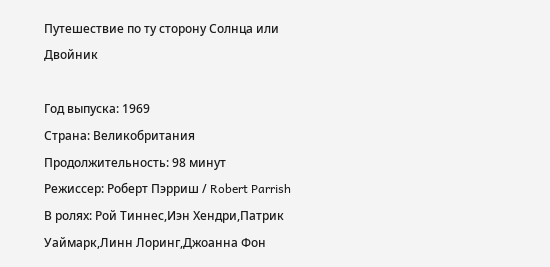Путешествие по ту сторону Солнца или Двойник

Год выпуска: 1969
Страна: Великобритания
Продолжительность: 98 минут
Режиссер: Роберт Пэрриш / Robert Parrish
В ролях: Рой Тиннес,Иэн Хендри,Патрик Уаймарк,Линн Лоринг,Джоанна Фон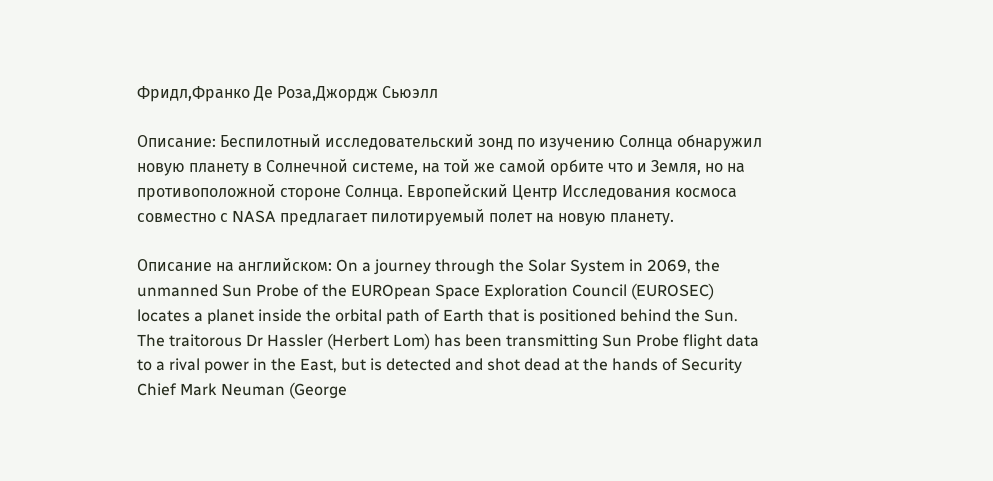Фридл,Франко Де Роза,Джордж Сьюэлл

Описание: Беспилотный исследовательский зонд по изучению Солнца обнаружил новую планету в Солнечной системе, на той же самой орбите что и Земля, но на противоположной стороне Солнца. Европейский Центр Исследования космоса совместно с NASA предлагает пилотируемый полет на новую планету.

Описание на английском: On a journey through the Solar System in 2069, the unmanned Sun Probe of the EUROpean Space Exploration Council (EUROSEC) locates a planet inside the orbital path of Earth that is positioned behind the Sun. The traitorous Dr Hassler (Herbert Lom) has been transmitting Sun Probe flight data to a rival power in the East, but is detected and shot dead at the hands of Security Chief Mark Neuman (George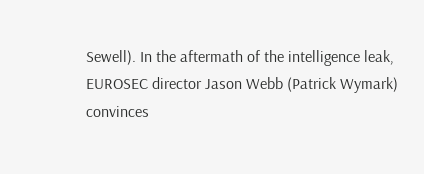Sewell). In the aftermath of the intelligence leak, EUROSEC director Jason Webb (Patrick Wymark) convinces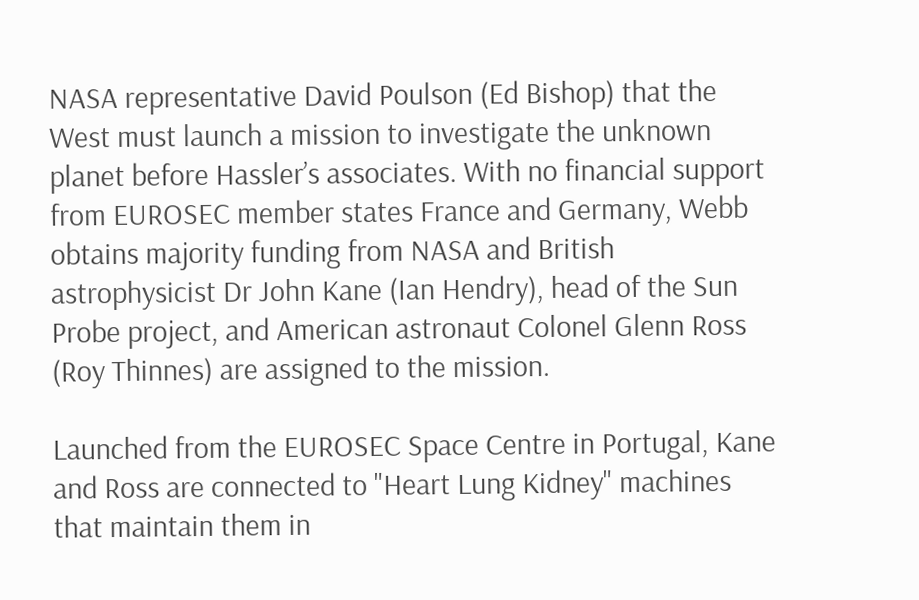NASA representative David Poulson (Ed Bishop) that the West must launch a mission to investigate the unknown planet before Hassler’s associates. With no financial support from EUROSEC member states France and Germany, Webb obtains majority funding from NASA and British astrophysicist Dr John Kane (Ian Hendry), head of the Sun Probe project, and American astronaut Colonel Glenn Ross (Roy Thinnes) are assigned to the mission.

Launched from the EUROSEC Space Centre in Portugal, Kane and Ross are connected to "Heart Lung Kidney" machines that maintain them in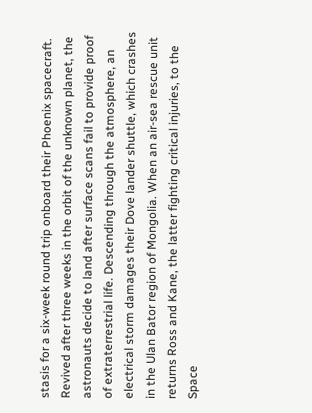stasis for a six-week round trip onboard their Phoenix spacecraft. Revived after three weeks in the orbit of the unknown planet, the astronauts decide to land after surface scans fail to provide proof of extraterrestrial life. Descending through the atmosphere, an electrical storm damages their Dove lander shuttle, which crashes in the Ulan Bator region of Mongolia. When an air-sea rescue unit returns Ross and Kane, the latter fighting critical injuries, to the Space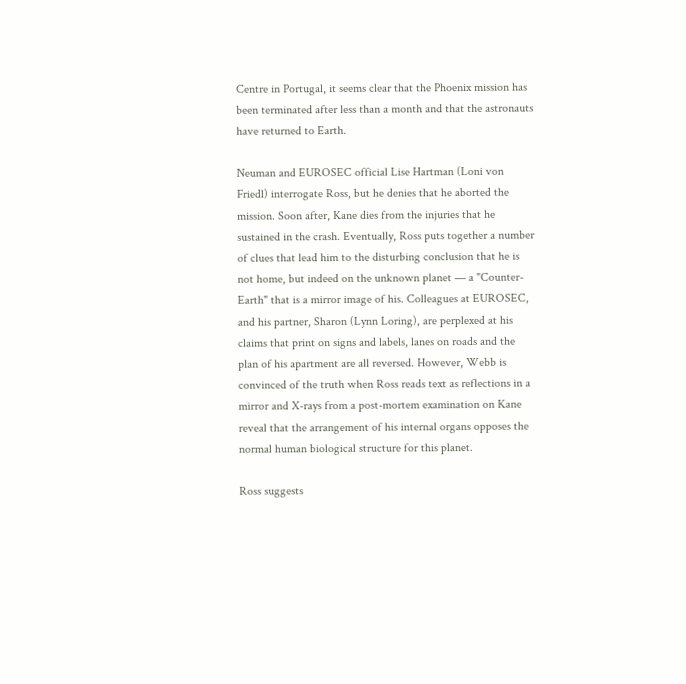Centre in Portugal, it seems clear that the Phoenix mission has been terminated after less than a month and that the astronauts have returned to Earth.

Neuman and EUROSEC official Lise Hartman (Loni von Friedl) interrogate Ross, but he denies that he aborted the mission. Soon after, Kane dies from the injuries that he sustained in the crash. Eventually, Ross puts together a number of clues that lead him to the disturbing conclusion that he is not home, but indeed on the unknown planet — a "Counter-Earth" that is a mirror image of his. Colleagues at EUROSEC, and his partner, Sharon (Lynn Loring), are perplexed at his claims that print on signs and labels, lanes on roads and the plan of his apartment are all reversed. However, Webb is convinced of the truth when Ross reads text as reflections in a mirror and X-rays from a post-mortem examination on Kane reveal that the arrangement of his internal organs opposes the normal human biological structure for this planet.

Ross suggests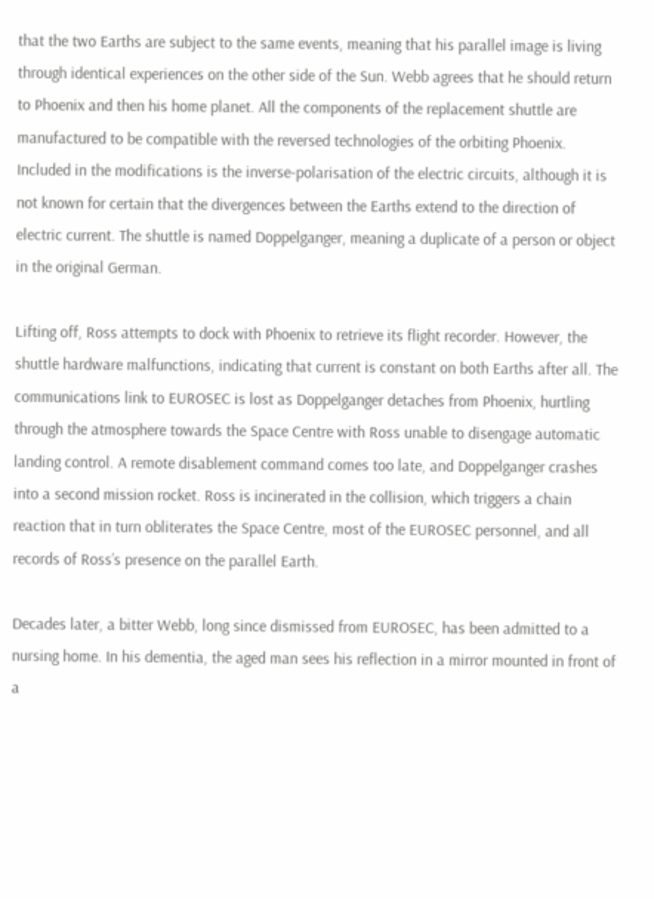that the two Earths are subject to the same events, meaning that his parallel image is living through identical experiences on the other side of the Sun. Webb agrees that he should return to Phoenix and then his home planet. All the components of the replacement shuttle are manufactured to be compatible with the reversed technologies of the orbiting Phoenix. Included in the modifications is the inverse-polarisation of the electric circuits, although it is not known for certain that the divergences between the Earths extend to the direction of electric current. The shuttle is named Doppelganger, meaning a duplicate of a person or object in the original German.

Lifting off, Ross attempts to dock with Phoenix to retrieve its flight recorder. However, the shuttle hardware malfunctions, indicating that current is constant on both Earths after all. The communications link to EUROSEC is lost as Doppelganger detaches from Phoenix, hurtling through the atmosphere towards the Space Centre with Ross unable to disengage automatic landing control. A remote disablement command comes too late, and Doppelganger crashes into a second mission rocket. Ross is incinerated in the collision, which triggers a chain reaction that in turn obliterates the Space Centre, most of the EUROSEC personnel, and all records of Ross’s presence on the parallel Earth.

Decades later, a bitter Webb, long since dismissed from EUROSEC, has been admitted to a nursing home. In his dementia, the aged man sees his reflection in a mirror mounted in front of a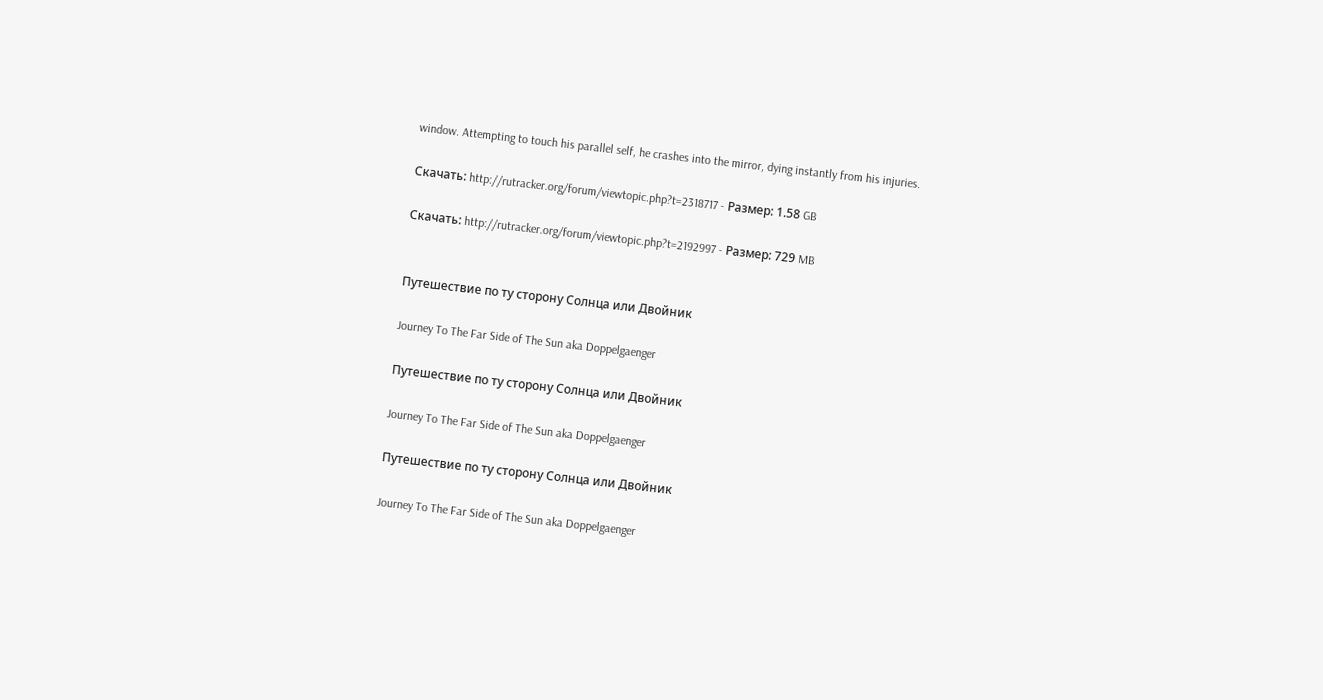window. Attempting to touch his parallel self, he crashes into the mirror, dying instantly from his injuries.

Скачать: http://rutracker.org/forum/viewtopic.php?t=2318717 - Размер: 1.58 GB

Скачать: http://rutracker.org/forum/viewtopic.php?t=2192997 - Размер: 729 MB


Путешествие по ту сторону Солнца или Двойник

Journey To The Far Side of The Sun aka Doppelgaenger

Путешествие по ту сторону Солнца или Двойник

Journey To The Far Side of The Sun aka Doppelgaenger

Путешествие по ту сторону Солнца или Двойник

Journey To The Far Side of The Sun aka Doppelgaenger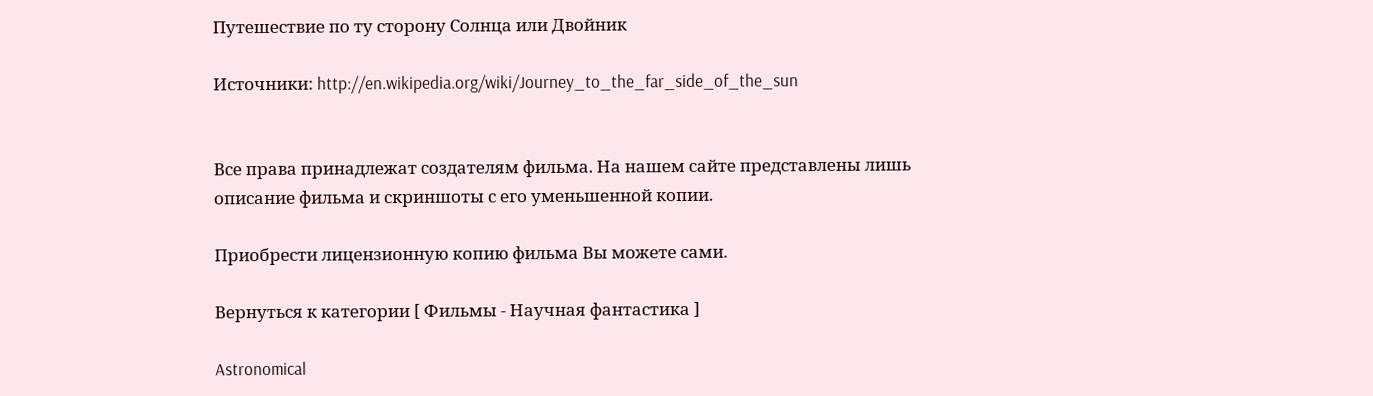Путешествие по ту сторону Солнца или Двойник

Источники: http://en.wikipedia.org/wiki/Journey_to_the_far_side_of_the_sun


Все права принадлежат создателям фильма. На нашем сайте представлены лишь описание фильма и скриншоты с его уменьшенной копии.

Приобрести лицензионную копию фильма Вы можете сами.

Вернуться к категории [ Фильмы - Научная фантастика ]

Astronomical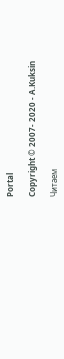Portal

Copyright © 2007- 2020 - A.Kuksin

Читаем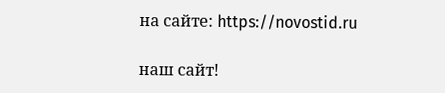на сайте: https://novostid.ru

наш сайт!